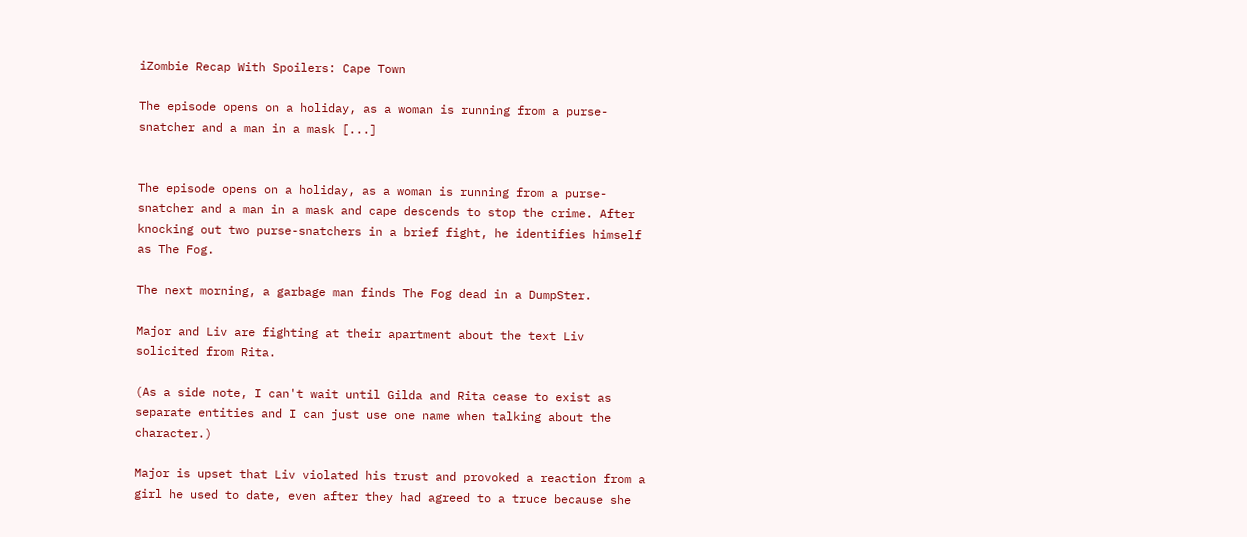iZombie Recap With Spoilers: Cape Town

The episode opens on a holiday, as a woman is running from a purse-snatcher and a man in a mask [...]


The episode opens on a holiday, as a woman is running from a purse-snatcher and a man in a mask and cape descends to stop the crime. After knocking out two purse-snatchers in a brief fight, he identifies himself as The Fog.

The next morning, a garbage man finds The Fog dead in a DumpSter.

Major and Liv are fighting at their apartment about the text Liv solicited from Rita.

(As a side note, I can't wait until Gilda and Rita cease to exist as separate entities and I can just use one name when talking about the character.)

Major is upset that Liv violated his trust and provoked a reaction from a girl he used to date, even after they had agreed to a truce because she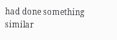had done something similar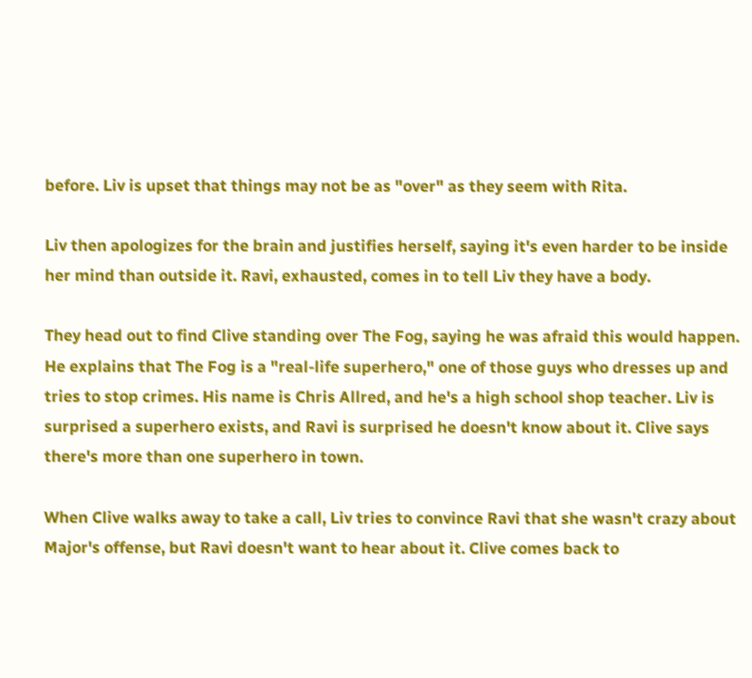before. Liv is upset that things may not be as "over" as they seem with Rita.

Liv then apologizes for the brain and justifies herself, saying it's even harder to be inside her mind than outside it. Ravi, exhausted, comes in to tell Liv they have a body.

They head out to find Clive standing over The Fog, saying he was afraid this would happen. He explains that The Fog is a "real-life superhero," one of those guys who dresses up and tries to stop crimes. His name is Chris Allred, and he's a high school shop teacher. Liv is surprised a superhero exists, and Ravi is surprised he doesn't know about it. Clive says there's more than one superhero in town.

When Clive walks away to take a call, Liv tries to convince Ravi that she wasn't crazy about Major's offense, but Ravi doesn't want to hear about it. Clive comes back to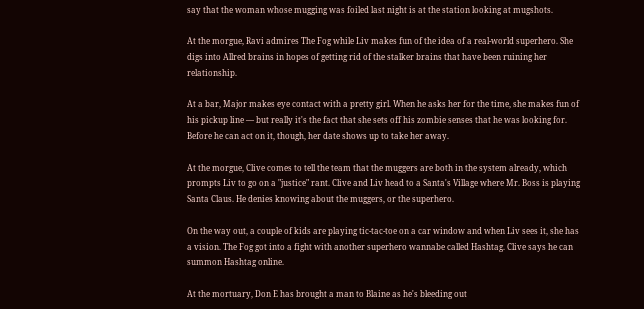say that the woman whose mugging was foiled last night is at the station looking at mugshots.

At the morgue, Ravi admires The Fog while Liv makes fun of the idea of a real-world superhero. She digs into Allred brains in hopes of getting rid of the stalker brains that have been ruining her relationship.

At a bar, Major makes eye contact with a pretty girl. When he asks her for the time, she makes fun of his pickup line — but really it's the fact that she sets off his zombie senses that he was looking for. Before he can act on it, though, her date shows up to take her away.

At the morgue, Clive comes to tell the team that the muggers are both in the system already, which prompts Liv to go on a "justice" rant. Clive and Liv head to a Santa's Village where Mr. Boss is playing Santa Claus. He denies knowing about the muggers, or the superhero.

On the way out, a couple of kids are playing tic-tac-toe on a car window and when Liv sees it, she has a vision. The Fog got into a fight with another superhero wannabe called Hashtag. Clive says he can summon Hashtag online.

At the mortuary, Don E has brought a man to Blaine as he's bleeding out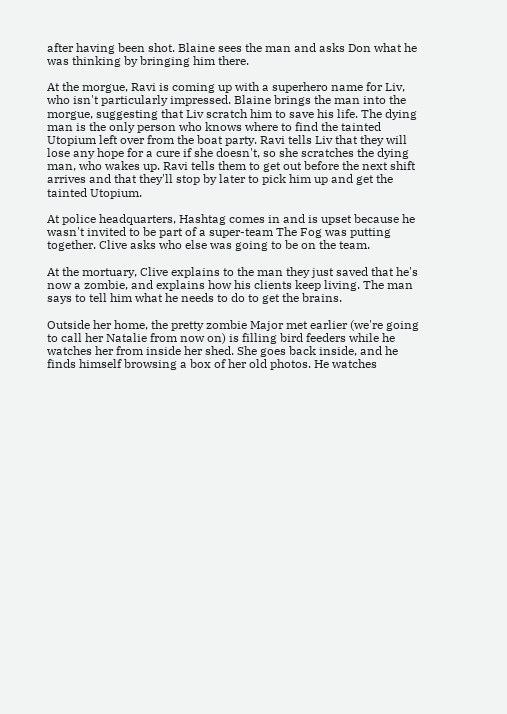after having been shot. Blaine sees the man and asks Don what he was thinking by bringing him there.

At the morgue, Ravi is coming up with a superhero name for Liv, who isn't particularly impressed. Blaine brings the man into the morgue, suggesting that Liv scratch him to save his life. The dying man is the only person who knows where to find the tainted Utopium left over from the boat party. Ravi tells Liv that they will lose any hope for a cure if she doesn't, so she scratches the dying man, who wakes up. Ravi tells them to get out before the next shift arrives and that they'll stop by later to pick him up and get the tainted Utopium.

At police headquarters, Hashtag comes in and is upset because he wasn't invited to be part of a super-team The Fog was putting together. Clive asks who else was going to be on the team.

At the mortuary, Clive explains to the man they just saved that he's now a zombie, and explains how his clients keep living. The man says to tell him what he needs to do to get the brains.

Outside her home, the pretty zombie Major met earlier (we're going to call her Natalie from now on) is filling bird feeders while he watches her from inside her shed. She goes back inside, and he finds himself browsing a box of her old photos. He watches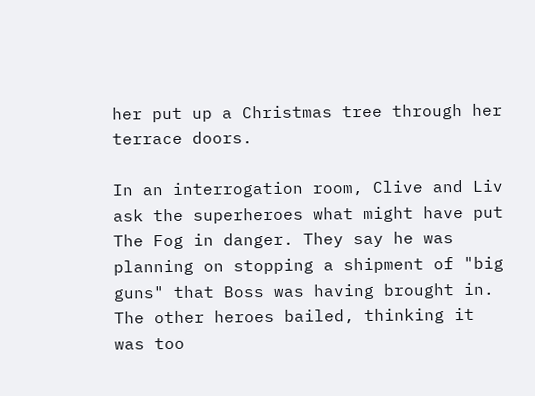her put up a Christmas tree through her terrace doors.

In an interrogation room, Clive and Liv ask the superheroes what might have put The Fog in danger. They say he was planning on stopping a shipment of "big guns" that Boss was having brought in. The other heroes bailed, thinking it was too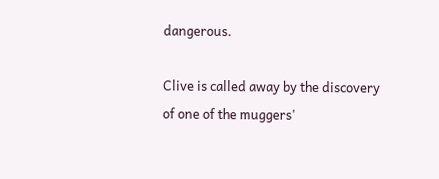dangerous.

Clive is called away by the discovery of one of the muggers'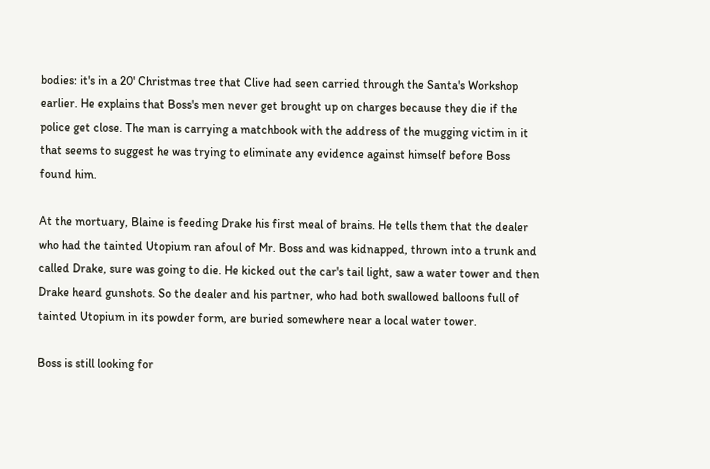bodies: it's in a 20' Christmas tree that Clive had seen carried through the Santa's Workshop earlier. He explains that Boss's men never get brought up on charges because they die if the police get close. The man is carrying a matchbook with the address of the mugging victim in it that seems to suggest he was trying to eliminate any evidence against himself before Boss found him.

At the mortuary, Blaine is feeding Drake his first meal of brains. He tells them that the dealer who had the tainted Utopium ran afoul of Mr. Boss and was kidnapped, thrown into a trunk and called Drake, sure was going to die. He kicked out the car's tail light, saw a water tower and then Drake heard gunshots. So the dealer and his partner, who had both swallowed balloons full of tainted Utopium in its powder form, are buried somewhere near a local water tower.

Boss is still looking for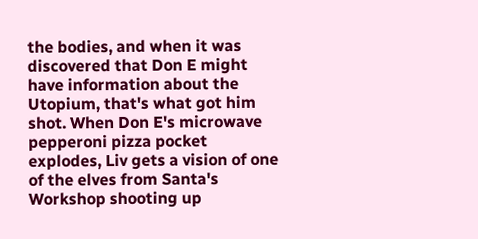the bodies, and when it was discovered that Don E might have information about the Utopium, that's what got him shot. When Don E's microwave pepperoni pizza pocket explodes, Liv gets a vision of one of the elves from Santa's Workshop shooting up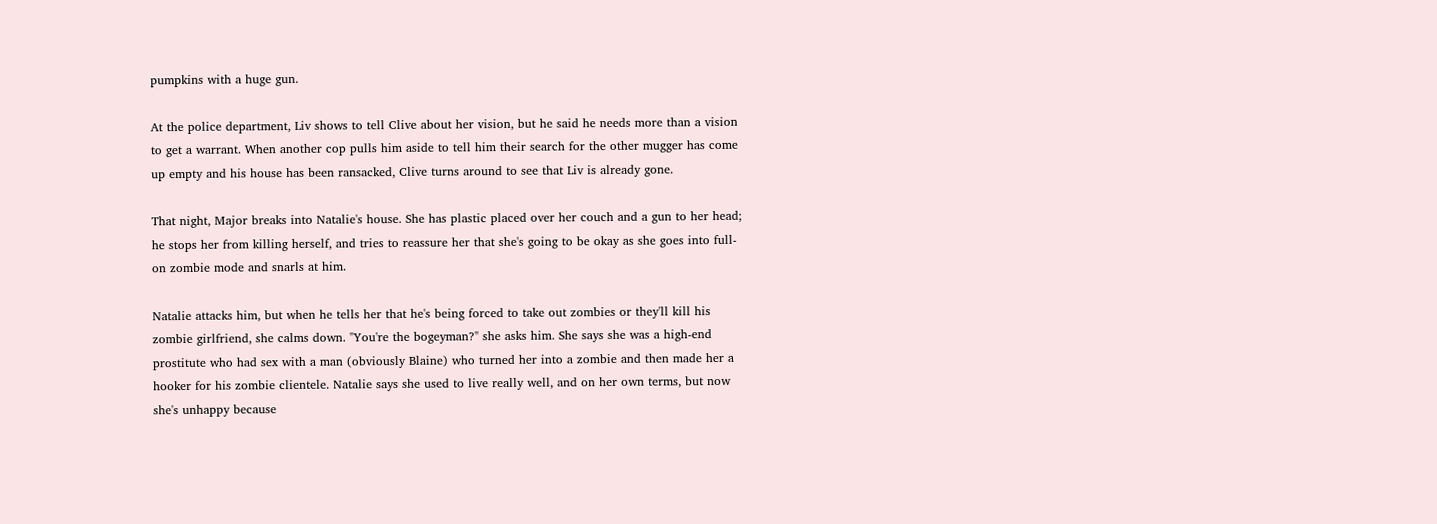pumpkins with a huge gun.

At the police department, Liv shows to tell Clive about her vision, but he said he needs more than a vision to get a warrant. When another cop pulls him aside to tell him their search for the other mugger has come up empty and his house has been ransacked, Clive turns around to see that Liv is already gone.

That night, Major breaks into Natalie's house. She has plastic placed over her couch and a gun to her head; he stops her from killing herself, and tries to reassure her that she's going to be okay as she goes into full-on zombie mode and snarls at him.

Natalie attacks him, but when he tells her that he's being forced to take out zombies or they'll kill his zombie girlfriend, she calms down. "You're the bogeyman?" she asks him. She says she was a high-end prostitute who had sex with a man (obviously Blaine) who turned her into a zombie and then made her a hooker for his zombie clientele. Natalie says she used to live really well, and on her own terms, but now she's unhappy because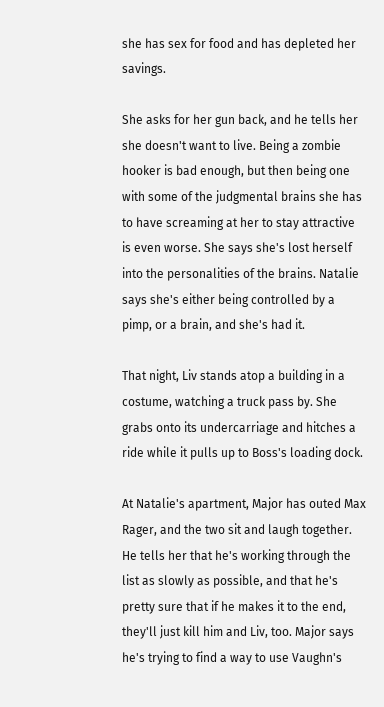she has sex for food and has depleted her savings.

She asks for her gun back, and he tells her she doesn't want to live. Being a zombie hooker is bad enough, but then being one with some of the judgmental brains she has to have screaming at her to stay attractive is even worse. She says she's lost herself into the personalities of the brains. Natalie says she's either being controlled by a pimp, or a brain, and she's had it.

That night, Liv stands atop a building in a costume, watching a truck pass by. She grabs onto its undercarriage and hitches a ride while it pulls up to Boss's loading dock.

At Natalie's apartment, Major has outed Max Rager, and the two sit and laugh together. He tells her that he's working through the list as slowly as possible, and that he's pretty sure that if he makes it to the end, they'll just kill him and Liv, too. Major says he's trying to find a way to use Vaughn's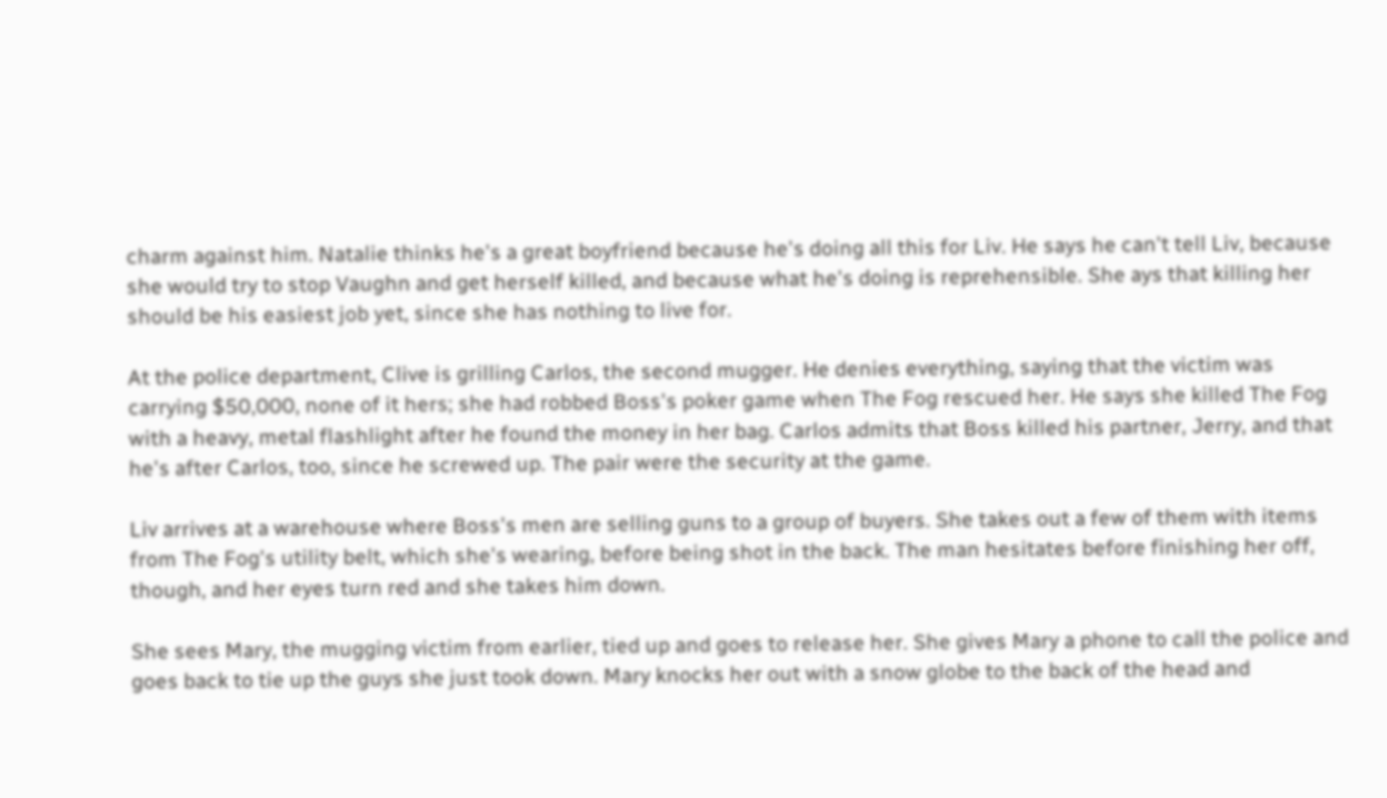charm against him. Natalie thinks he's a great boyfriend because he's doing all this for Liv. He says he can't tell Liv, because she would try to stop Vaughn and get herself killed, and because what he's doing is reprehensible. She ays that killing her should be his easiest job yet, since she has nothing to live for.

At the police department, Clive is grilling Carlos, the second mugger. He denies everything, saying that the victim was carrying $50,000, none of it hers; she had robbed Boss's poker game when The Fog rescued her. He says she killed The Fog with a heavy, metal flashlight after he found the money in her bag. Carlos admits that Boss killed his partner, Jerry, and that he's after Carlos, too, since he screwed up. The pair were the security at the game.

Liv arrives at a warehouse where Boss's men are selling guns to a group of buyers. She takes out a few of them with items from The Fog's utility belt, which she's wearing, before being shot in the back. The man hesitates before finishing her off, though, and her eyes turn red and she takes him down.

She sees Mary, the mugging victim from earlier, tied up and goes to release her. She gives Mary a phone to call the police and goes back to tie up the guys she just took down. Mary knocks her out with a snow globe to the back of the head and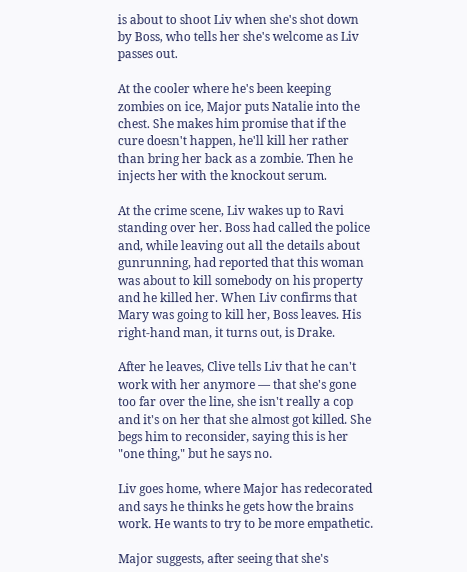is about to shoot Liv when she's shot down by Boss, who tells her she's welcome as Liv passes out.

At the cooler where he's been keeping zombies on ice, Major puts Natalie into the chest. She makes him promise that if the cure doesn't happen, he'll kill her rather than bring her back as a zombie. Then he injects her with the knockout serum.

At the crime scene, Liv wakes up to Ravi standing over her. Boss had called the police and, while leaving out all the details about gunrunning, had reported that this woman was about to kill somebody on his property and he killed her. When Liv confirms that Mary was going to kill her, Boss leaves. His right-hand man, it turns out, is Drake.

After he leaves, Clive tells Liv that he can't work with her anymore — that she's gone too far over the line, she isn't really a cop and it's on her that she almost got killed. She begs him to reconsider, saying this is her "one thing," but he says no.

Liv goes home, where Major has redecorated and says he thinks he gets how the brains work. He wants to try to be more empathetic.

Major suggests, after seeing that she's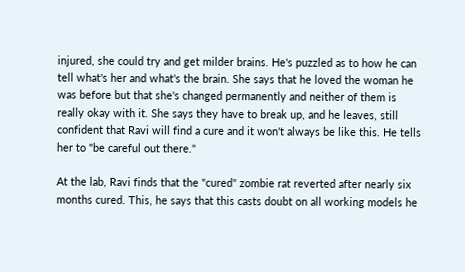injured, she could try and get milder brains. He's puzzled as to how he can tell what's her and what's the brain. She says that he loved the woman he was before but that she's changed permanently and neither of them is really okay with it. She says they have to break up, and he leaves, still confident that Ravi will find a cure and it won't always be like this. He tells her to "be careful out there."

At the lab, Ravi finds that the "cured" zombie rat reverted after nearly six months cured. This, he says that this casts doubt on all working models he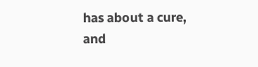has about a cure, and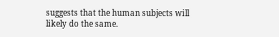suggests that the human subjects will likely do the same.